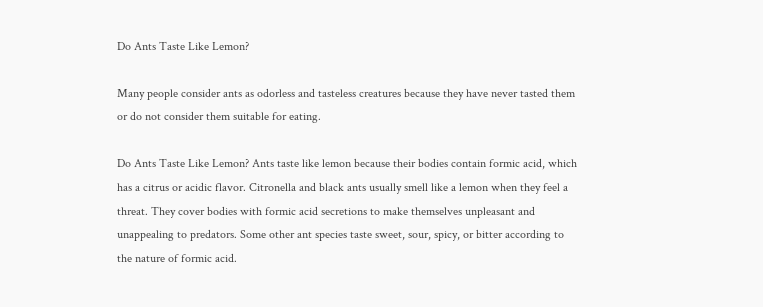Do Ants Taste Like Lemon?

Many people consider ants as odorless and tasteless creatures because they have never tasted them or do not consider them suitable for eating.

Do Ants Taste Like Lemon? Ants taste like lemon because their bodies contain formic acid, which has a citrus or acidic flavor. Citronella and black ants usually smell like a lemon when they feel a threat. They cover bodies with formic acid secretions to make themselves unpleasant and unappealing to predators. Some other ant species taste sweet, sour, spicy, or bitter according to the nature of formic acid.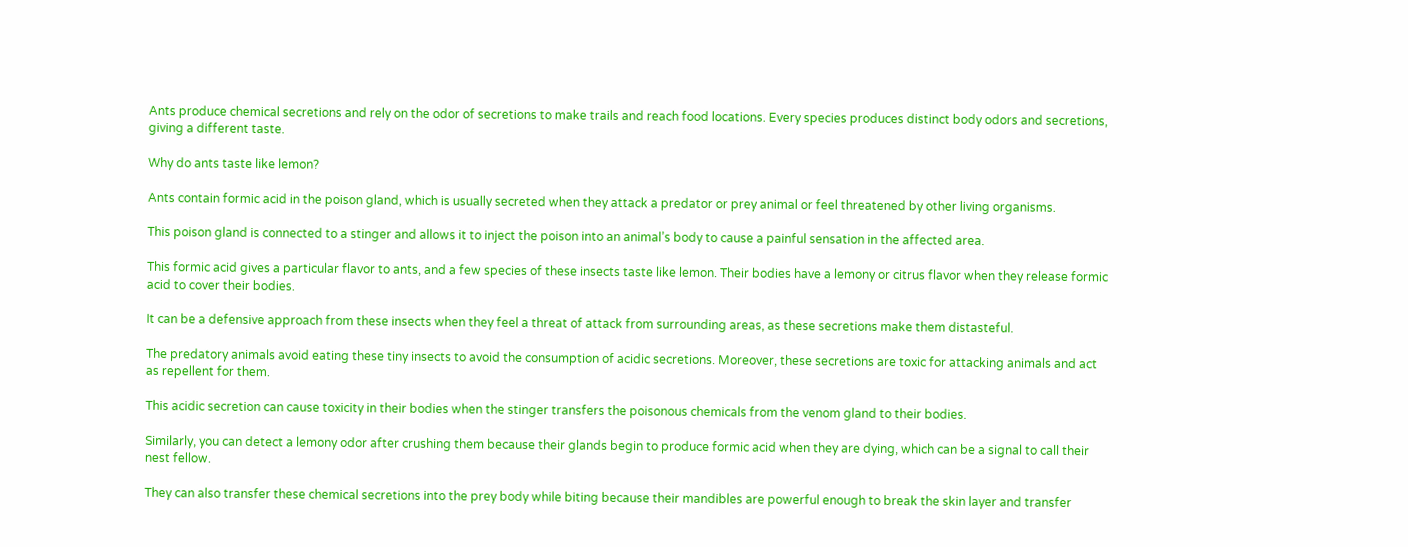Ants produce chemical secretions and rely on the odor of secretions to make trails and reach food locations. Every species produces distinct body odors and secretions, giving a different taste.

Why do ants taste like lemon?

Ants contain formic acid in the poison gland, which is usually secreted when they attack a predator or prey animal or feel threatened by other living organisms.

This poison gland is connected to a stinger and allows it to inject the poison into an animal’s body to cause a painful sensation in the affected area.

This formic acid gives a particular flavor to ants, and a few species of these insects taste like lemon. Their bodies have a lemony or citrus flavor when they release formic acid to cover their bodies.

It can be a defensive approach from these insects when they feel a threat of attack from surrounding areas, as these secretions make them distasteful.

The predatory animals avoid eating these tiny insects to avoid the consumption of acidic secretions. Moreover, these secretions are toxic for attacking animals and act as repellent for them.

This acidic secretion can cause toxicity in their bodies when the stinger transfers the poisonous chemicals from the venom gland to their bodies.

Similarly, you can detect a lemony odor after crushing them because their glands begin to produce formic acid when they are dying, which can be a signal to call their nest fellow.

They can also transfer these chemical secretions into the prey body while biting because their mandibles are powerful enough to break the skin layer and transfer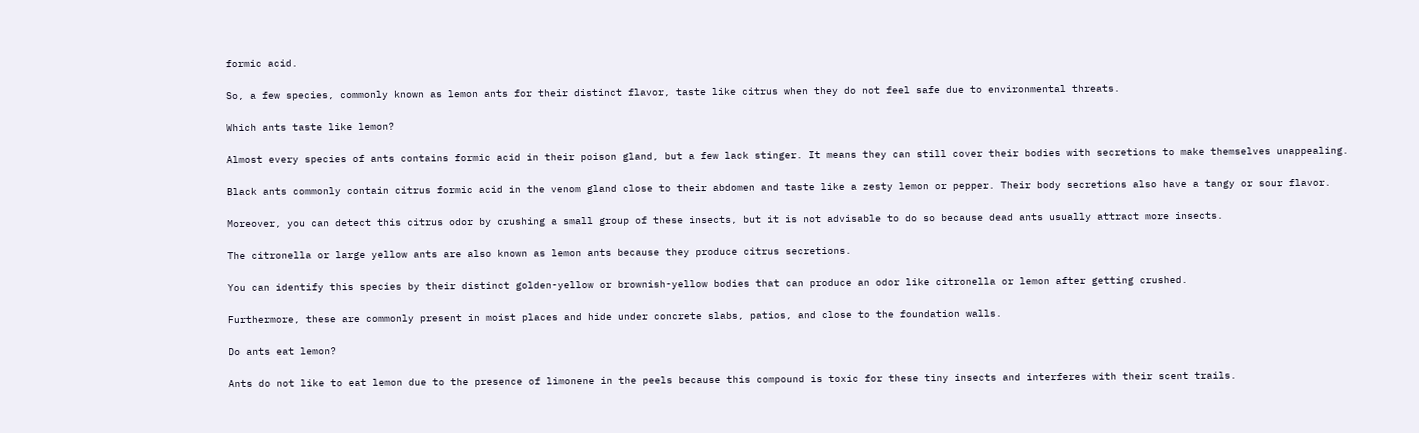formic acid.

So, a few species, commonly known as lemon ants for their distinct flavor, taste like citrus when they do not feel safe due to environmental threats.

Which ants taste like lemon?

Almost every species of ants contains formic acid in their poison gland, but a few lack stinger. It means they can still cover their bodies with secretions to make themselves unappealing.

Black ants commonly contain citrus formic acid in the venom gland close to their abdomen and taste like a zesty lemon or pepper. Their body secretions also have a tangy or sour flavor.

Moreover, you can detect this citrus odor by crushing a small group of these insects, but it is not advisable to do so because dead ants usually attract more insects.

The citronella or large yellow ants are also known as lemon ants because they produce citrus secretions.

You can identify this species by their distinct golden-yellow or brownish-yellow bodies that can produce an odor like citronella or lemon after getting crushed.

Furthermore, these are commonly present in moist places and hide under concrete slabs, patios, and close to the foundation walls.

Do ants eat lemon?

Ants do not like to eat lemon due to the presence of limonene in the peels because this compound is toxic for these tiny insects and interferes with their scent trails.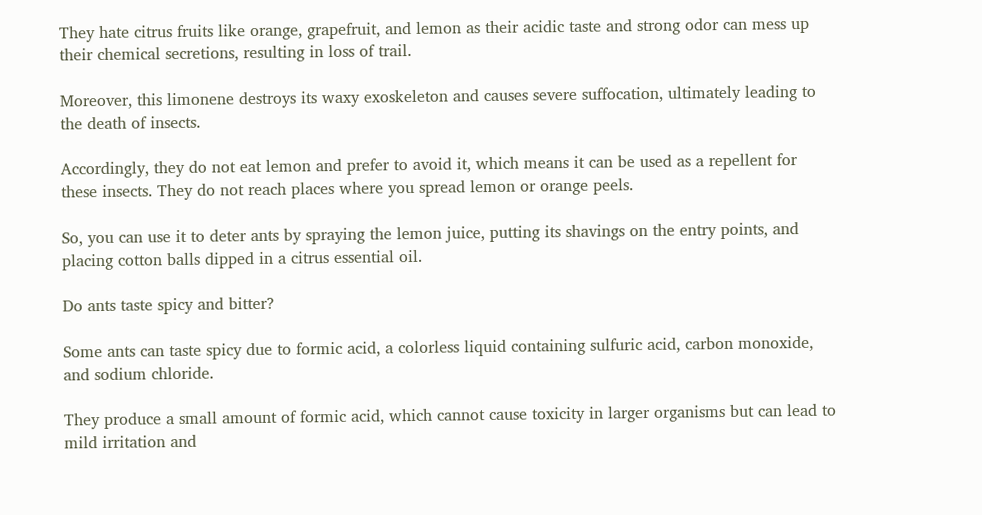They hate citrus fruits like orange, grapefruit, and lemon as their acidic taste and strong odor can mess up their chemical secretions, resulting in loss of trail.

Moreover, this limonene destroys its waxy exoskeleton and causes severe suffocation, ultimately leading to the death of insects.

Accordingly, they do not eat lemon and prefer to avoid it, which means it can be used as a repellent for these insects. They do not reach places where you spread lemon or orange peels.

So, you can use it to deter ants by spraying the lemon juice, putting its shavings on the entry points, and placing cotton balls dipped in a citrus essential oil.

Do ants taste spicy and bitter?

Some ants can taste spicy due to formic acid, a colorless liquid containing sulfuric acid, carbon monoxide, and sodium chloride.

They produce a small amount of formic acid, which cannot cause toxicity in larger organisms but can lead to mild irritation and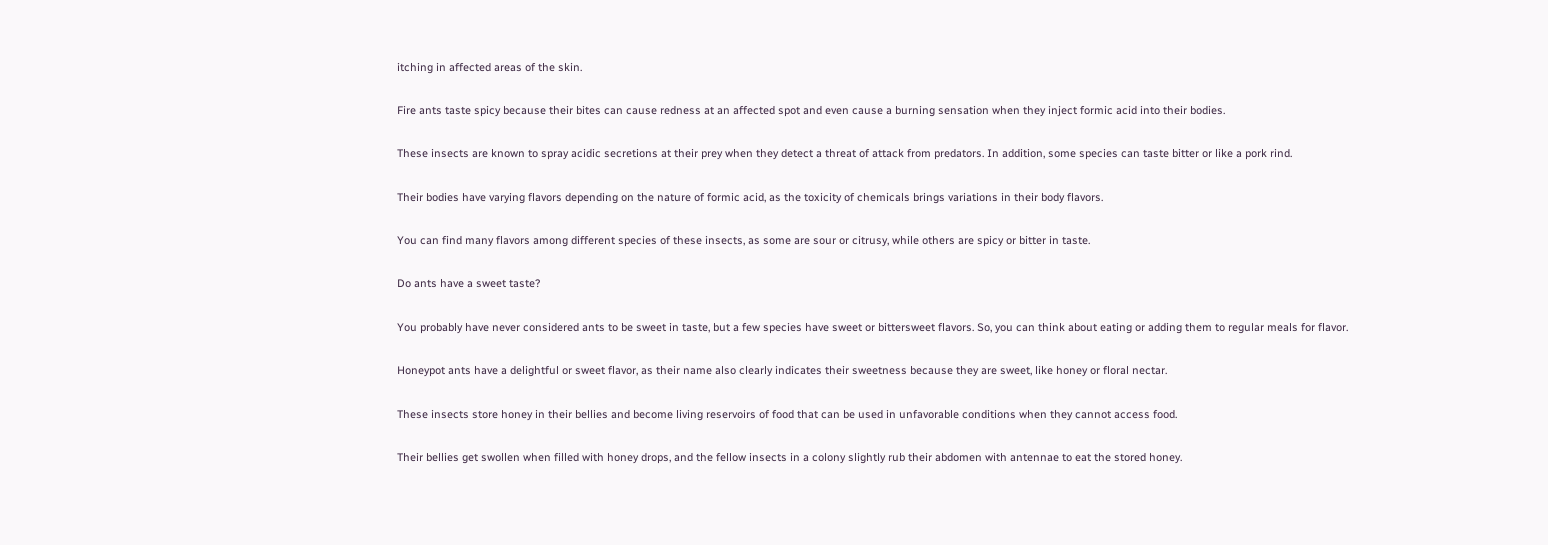itching in affected areas of the skin.

Fire ants taste spicy because their bites can cause redness at an affected spot and even cause a burning sensation when they inject formic acid into their bodies.

These insects are known to spray acidic secretions at their prey when they detect a threat of attack from predators. In addition, some species can taste bitter or like a pork rind.

Their bodies have varying flavors depending on the nature of formic acid, as the toxicity of chemicals brings variations in their body flavors.

You can find many flavors among different species of these insects, as some are sour or citrusy, while others are spicy or bitter in taste.

Do ants have a sweet taste?

You probably have never considered ants to be sweet in taste, but a few species have sweet or bittersweet flavors. So, you can think about eating or adding them to regular meals for flavor.

Honeypot ants have a delightful or sweet flavor, as their name also clearly indicates their sweetness because they are sweet, like honey or floral nectar.

These insects store honey in their bellies and become living reservoirs of food that can be used in unfavorable conditions when they cannot access food.

Their bellies get swollen when filled with honey drops, and the fellow insects in a colony slightly rub their abdomen with antennae to eat the stored honey.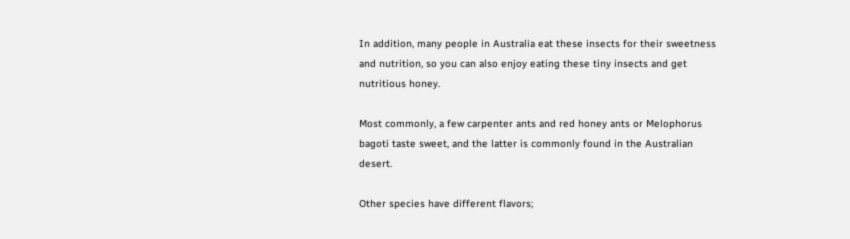In addition, many people in Australia eat these insects for their sweetness and nutrition, so you can also enjoy eating these tiny insects and get nutritious honey.

Most commonly, a few carpenter ants and red honey ants or Melophorus bagoti taste sweet, and the latter is commonly found in the Australian desert.

Other species have different flavors;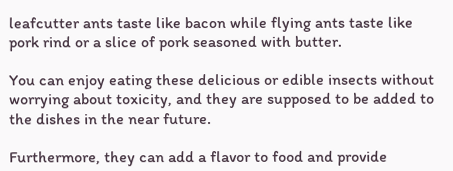leafcutter ants taste like bacon while flying ants taste like pork rind or a slice of pork seasoned with butter.

You can enjoy eating these delicious or edible insects without worrying about toxicity, and they are supposed to be added to the dishes in the near future.

Furthermore, they can add a flavor to food and provide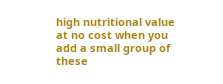high nutritional value at no cost when you add a small group of these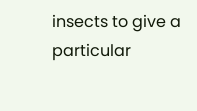insects to give a particular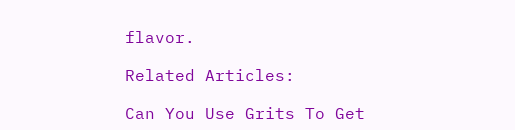flavor.

Related Articles:

Can You Use Grits To Get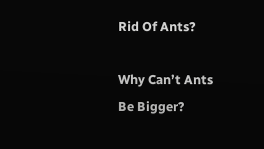Rid Of Ants?

Why Can’t Ants Be Bigger?